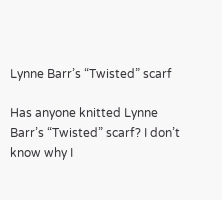Lynne Barr’s “Twisted” scarf

Has anyone knitted Lynne Barr’s “Twisted” scarf? I don’t know why I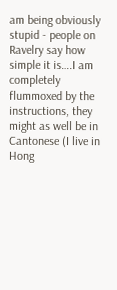am being obviously stupid - people on Ravelry say how simple it is….I am completely flummoxed by the instructions, they might as well be in Cantonese (I live in Hong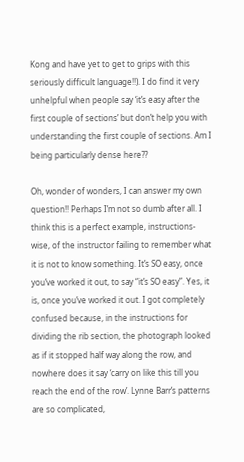Kong and have yet to get to grips with this seriously difficult language!!). I do find it very unhelpful when people say ‘it’s easy after the first couple of sections’ but don’t help you with understanding the first couple of sections. Am I being particularly dense here??

Oh, wonder of wonders, I can answer my own question!! Perhaps I’m not so dumb after all. I think this is a perfect example, instructions-wise, of the instructor failing to remember what it is not to know something. It’s SO easy, once you’ve worked it out, to say “it’s SO easy”. Yes, it is, once you’ve worked it out. I got completely confused because, in the instructions for dividing the rib section, the photograph looked as if it stopped half way along the row, and nowhere does it say ‘carry on like this till you reach the end of the row’. Lynne Barr’s patterns are so complicated,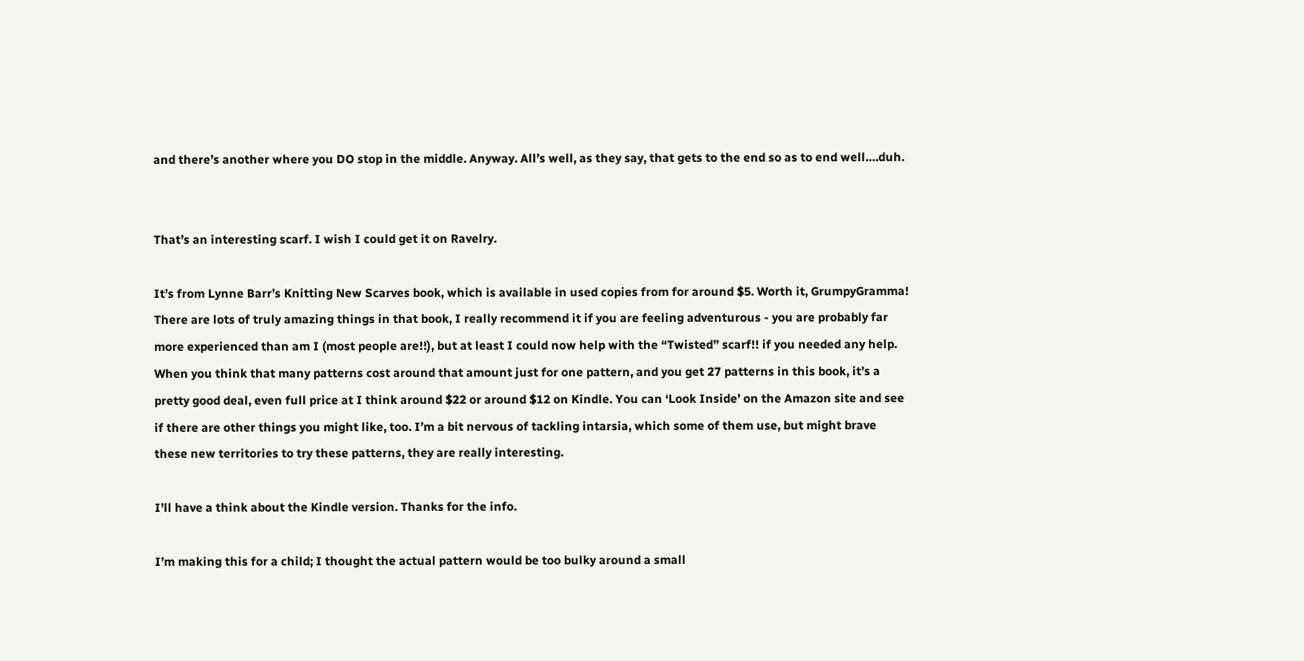and there’s another where you DO stop in the middle. Anyway. All’s well, as they say, that gets to the end so as to end well….duh.


That’s an interesting scarf. I wish I could get it on Ravelry.

It’s from Lynne Barr’s Knitting New Scarves book, which is available in used copies from for around $5. Worth it, GrumpyGramma! There are lots of truly amazing things in that book, I really recommend it if you are feeling adventurous - you are probably far more experienced than am I (most people are!!), but at least I could now help with the “Twisted” scarf!! if you needed any help. When you think that many patterns cost around that amount just for one pattern, and you get 27 patterns in this book, it’s a pretty good deal, even full price at I think around $22 or around $12 on Kindle. You can ‘Look Inside’ on the Amazon site and see if there are other things you might like, too. I’m a bit nervous of tackling intarsia, which some of them use, but might brave these new territories to try these patterns, they are really interesting.

I’ll have a think about the Kindle version. Thanks for the info.

I’m making this for a child; I thought the actual pattern would be too bulky around a small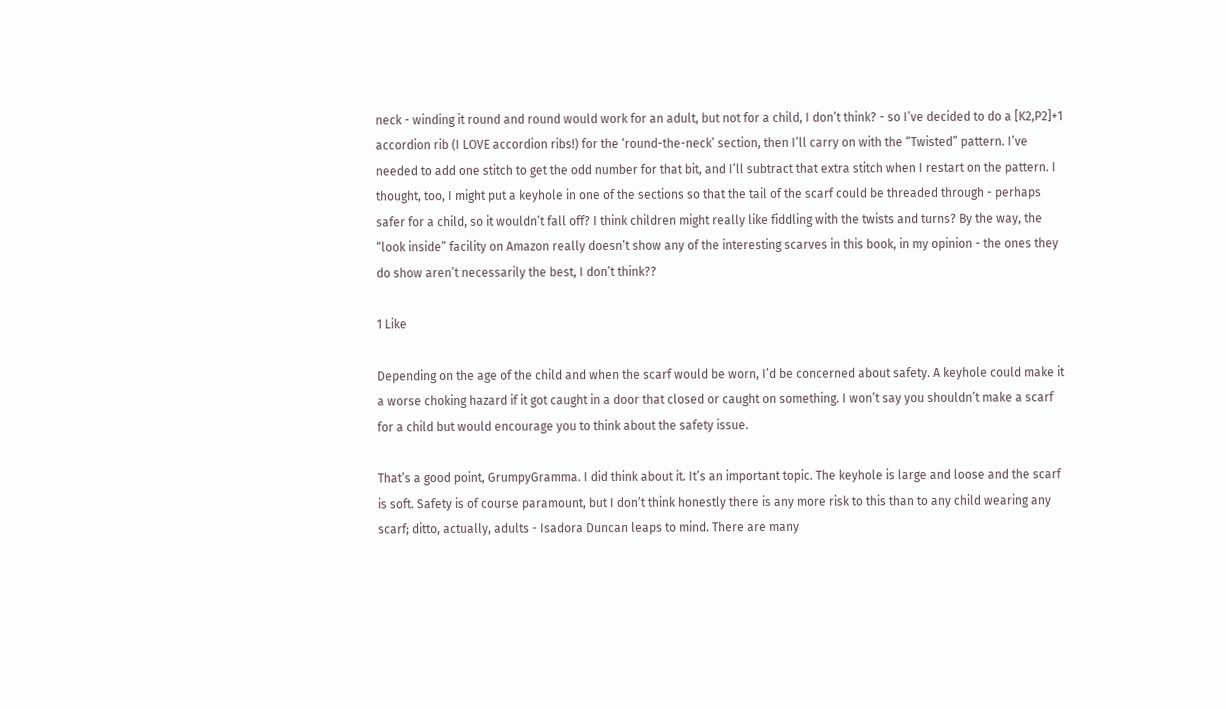neck - winding it round and round would work for an adult, but not for a child, I don’t think? - so I’ve decided to do a [K2,P2]+1 accordion rib (I LOVE accordion ribs!) for the ‘round-the-neck’ section, then I’ll carry on with the “Twisted” pattern. I’ve needed to add one stitch to get the odd number for that bit, and I’ll subtract that extra stitch when I restart on the pattern. I thought, too, I might put a keyhole in one of the sections so that the tail of the scarf could be threaded through - perhaps safer for a child, so it wouldn’t fall off? I think children might really like fiddling with the twists and turns? By the way, the “look inside” facility on Amazon really doesn’t show any of the interesting scarves in this book, in my opinion - the ones they do show aren’t necessarily the best, I don’t think??

1 Like

Depending on the age of the child and when the scarf would be worn, I’d be concerned about safety. A keyhole could make it a worse choking hazard if it got caught in a door that closed or caught on something. I won’t say you shouldn’t make a scarf for a child but would encourage you to think about the safety issue.

That’s a good point, GrumpyGramma. I did think about it. It’s an important topic. The keyhole is large and loose and the scarf is soft. Safety is of course paramount, but I don’t think honestly there is any more risk to this than to any child wearing any scarf; ditto, actually, adults - Isadora Duncan leaps to mind. There are many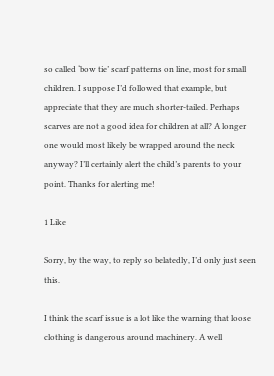so called ‘bow tie’ scarf patterns on line, most for small children. I suppose I’d followed that example, but appreciate that they are much shorter-tailed. Perhaps scarves are not a good idea for children at all? A longer one would most likely be wrapped around the neck anyway? I’ll certainly alert the child’s parents to your point. Thanks for alerting me!

1 Like

Sorry, by the way, to reply so belatedly, I’d only just seen this.

I think the scarf issue is a lot like the warning that loose clothing is dangerous around machinery. A well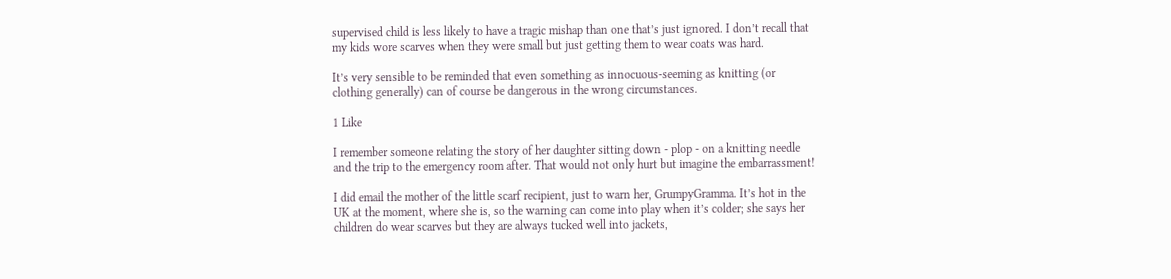supervised child is less likely to have a tragic mishap than one that’s just ignored. I don’t recall that my kids wore scarves when they were small but just getting them to wear coats was hard.

It’s very sensible to be reminded that even something as innocuous-seeming as knitting (or clothing generally) can of course be dangerous in the wrong circumstances.

1 Like

I remember someone relating the story of her daughter sitting down - plop - on a knitting needle and the trip to the emergency room after. That would not only hurt but imagine the embarrassment!

I did email the mother of the little scarf recipient, just to warn her, GrumpyGramma. It’s hot in the UK at the moment, where she is, so the warning can come into play when it’s colder; she says her children do wear scarves but they are always tucked well into jackets,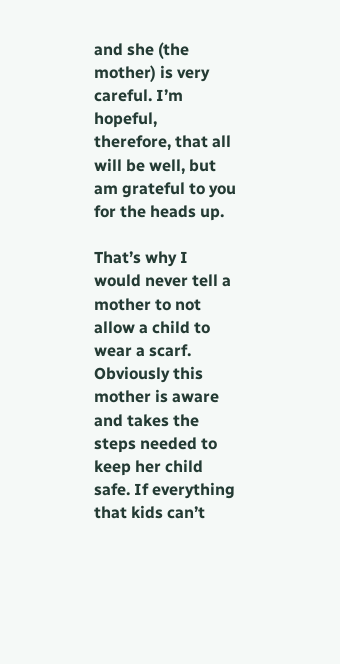and she (the mother) is very careful. I’m hopeful, therefore, that all will be well, but am grateful to you for the heads up.

That’s why I would never tell a mother to not allow a child to wear a scarf. Obviously this mother is aware and takes the steps needed to keep her child safe. If everything that kids can’t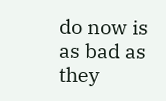do now is as bad as they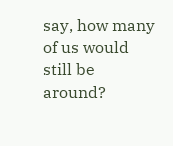say, how many of us would still be around?